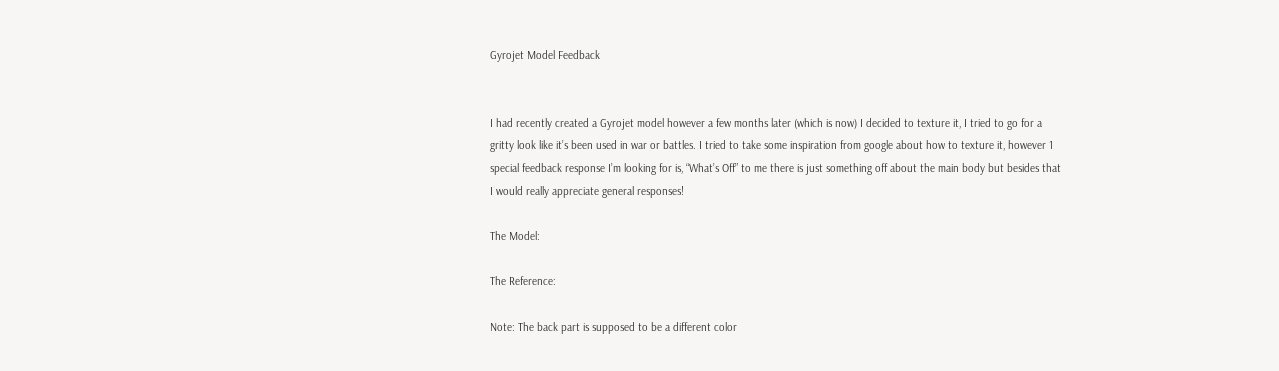Gyrojet Model Feedback


I had recently created a Gyrojet model however a few months later (which is now) I decided to texture it, I tried to go for a gritty look like it’s been used in war or battles. I tried to take some inspiration from google about how to texture it, however 1 special feedback response I’m looking for is, “What’s Off” to me there is just something off about the main body but besides that I would really appreciate general responses!

The Model:

The Reference:

Note: The back part is supposed to be a different color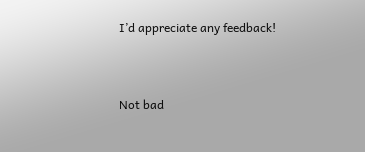I’d appreciate any feedback!


Not bad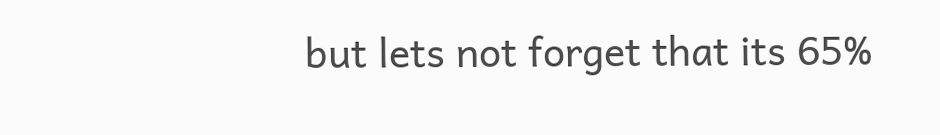but lets not forget that its 65%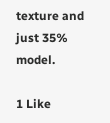texture and just 35% model.

1 Like